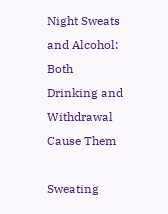Night Sweats and Alcohol: Both Drinking and Withdrawal Cause Them

Sweating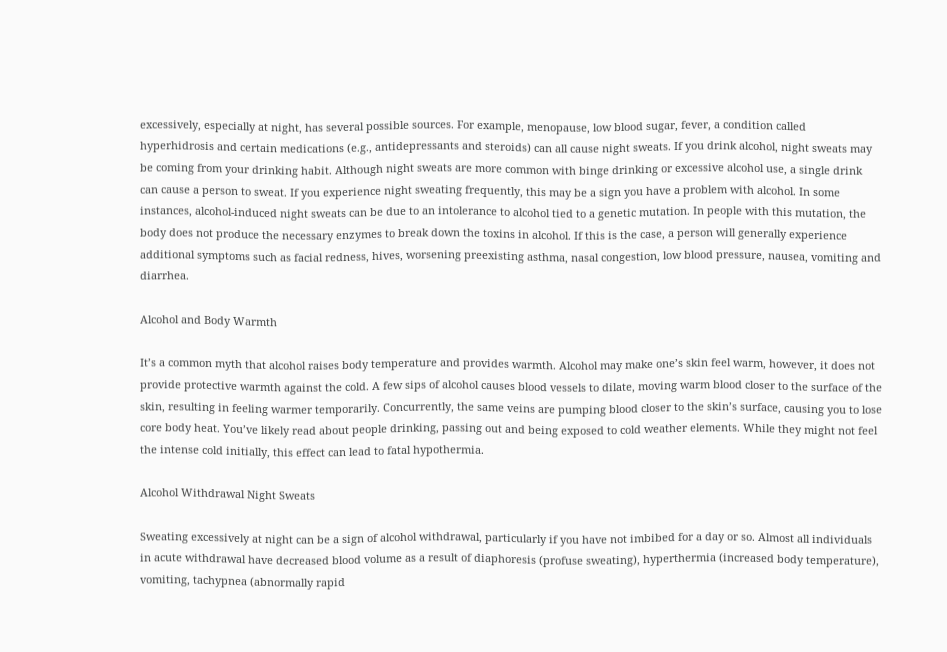excessively, especially at night, has several possible sources. For example, menopause, low blood sugar, fever, a condition called hyperhidrosis and certain medications (e.g., antidepressants and steroids) can all cause night sweats. If you drink alcohol, night sweats may be coming from your drinking habit. Although night sweats are more common with binge drinking or excessive alcohol use, a single drink can cause a person to sweat. If you experience night sweating frequently, this may be a sign you have a problem with alcohol. In some instances, alcohol-induced night sweats can be due to an intolerance to alcohol tied to a genetic mutation. In people with this mutation, the body does not produce the necessary enzymes to break down the toxins in alcohol. If this is the case, a person will generally experience additional symptoms such as facial redness, hives, worsening preexisting asthma, nasal congestion, low blood pressure, nausea, vomiting and diarrhea.

Alcohol and Body Warmth

It’s a common myth that alcohol raises body temperature and provides warmth. Alcohol may make one’s skin feel warm, however, it does not provide protective warmth against the cold. A few sips of alcohol causes blood vessels to dilate, moving warm blood closer to the surface of the skin, resulting in feeling warmer temporarily. Concurrently, the same veins are pumping blood closer to the skin’s surface, causing you to lose core body heat. You’ve likely read about people drinking, passing out and being exposed to cold weather elements. While they might not feel the intense cold initially, this effect can lead to fatal hypothermia.

Alcohol Withdrawal Night Sweats

Sweating excessively at night can be a sign of alcohol withdrawal, particularly if you have not imbibed for a day or so. Almost all individuals in acute withdrawal have decreased blood volume as a result of diaphoresis (profuse sweating), hyperthermia (increased body temperature), vomiting, tachypnea (abnormally rapid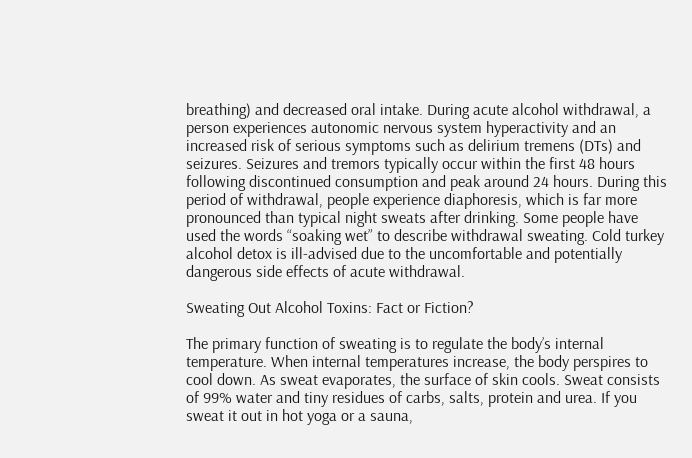breathing) and decreased oral intake. During acute alcohol withdrawal, a person experiences autonomic nervous system hyperactivity and an increased risk of serious symptoms such as delirium tremens (DTs) and seizures. Seizures and tremors typically occur within the first 48 hours following discontinued consumption and peak around 24 hours. During this period of withdrawal, people experience diaphoresis, which is far more pronounced than typical night sweats after drinking. Some people have used the words “soaking wet” to describe withdrawal sweating. Cold turkey alcohol detox is ill-advised due to the uncomfortable and potentially dangerous side effects of acute withdrawal.

Sweating Out Alcohol Toxins: Fact or Fiction?

The primary function of sweating is to regulate the body’s internal temperature. When internal temperatures increase, the body perspires to cool down. As sweat evaporates, the surface of skin cools. Sweat consists of 99% water and tiny residues of carbs, salts, protein and urea. If you sweat it out in hot yoga or a sauna,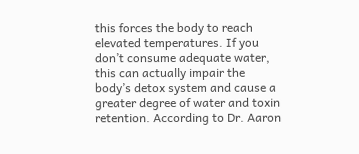this forces the body to reach elevated temperatures. If you don’t consume adequate water, this can actually impair the body’s detox system and cause a greater degree of water and toxin retention. According to Dr. Aaron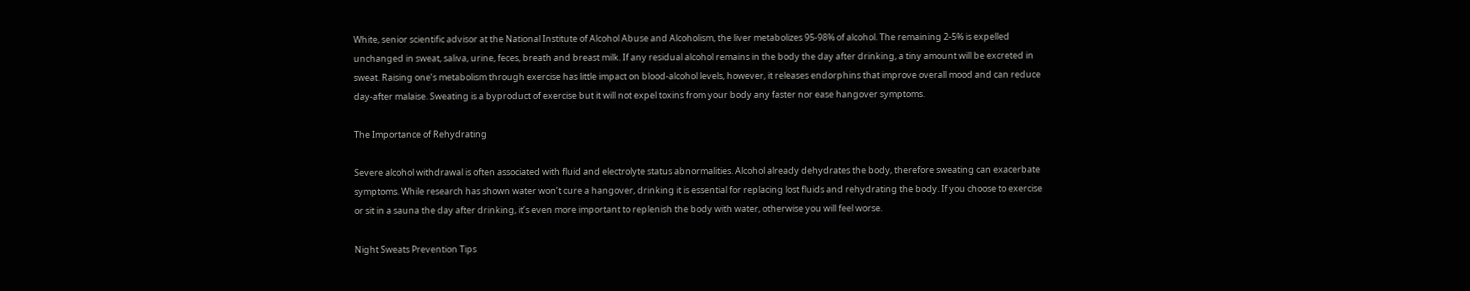White, senior scientific advisor at the National Institute of Alcohol Abuse and Alcoholism, the liver metabolizes 95-98% of alcohol. The remaining 2-5% is expelled unchanged in sweat, saliva, urine, feces, breath and breast milk. If any residual alcohol remains in the body the day after drinking, a tiny amount will be excreted in sweat. Raising one’s metabolism through exercise has little impact on blood-alcohol levels, however, it releases endorphins that improve overall mood and can reduce day-after malaise. Sweating is a byproduct of exercise but it will not expel toxins from your body any faster nor ease hangover symptoms.

The Importance of Rehydrating

Severe alcohol withdrawal is often associated with fluid and electrolyte status abnormalities. Alcohol already dehydrates the body, therefore sweating can exacerbate symptoms. While research has shown water won’t cure a hangover, drinking it is essential for replacing lost fluids and rehydrating the body. If you choose to exercise or sit in a sauna the day after drinking, it’s even more important to replenish the body with water, otherwise you will feel worse.

Night Sweats Prevention Tips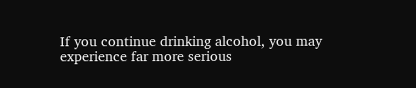If you continue drinking alcohol, you may experience far more serious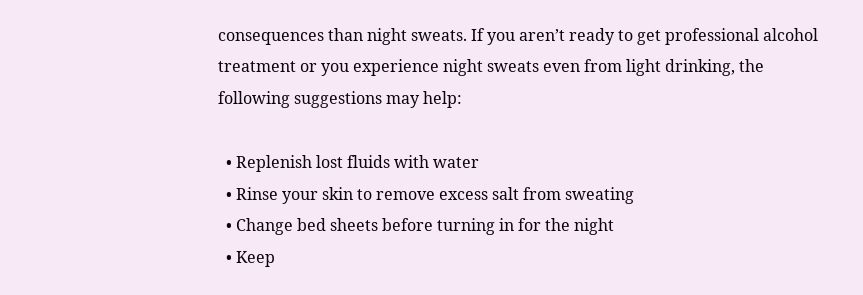consequences than night sweats. If you aren’t ready to get professional alcohol treatment or you experience night sweats even from light drinking, the following suggestions may help:

  • Replenish lost fluids with water
  • Rinse your skin to remove excess salt from sweating
  • Change bed sheets before turning in for the night
  • Keep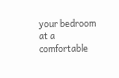your bedroom at a comfortable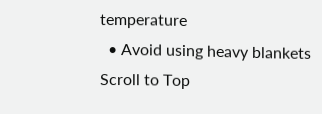temperature
  • Avoid using heavy blankets
Scroll to Top